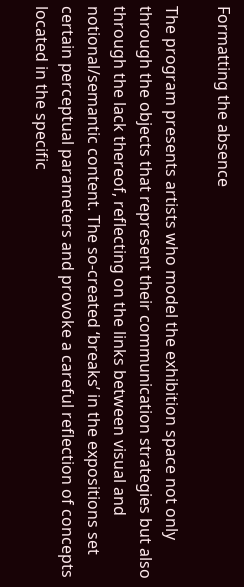Formatting the absence

The program presents artists who model the exhibition space not only through the objects that represent their communication strategies but also through the lack thereof, reflecting on the links between visual and notional/semantic content. The so-created ‘breaks’ in the expositions set certain perceptual parameters and provoke a careful reflection of concepts located in the specific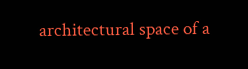architectural space of a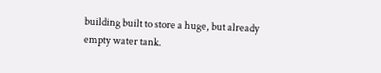building built to store a huge, but already empty water tank.